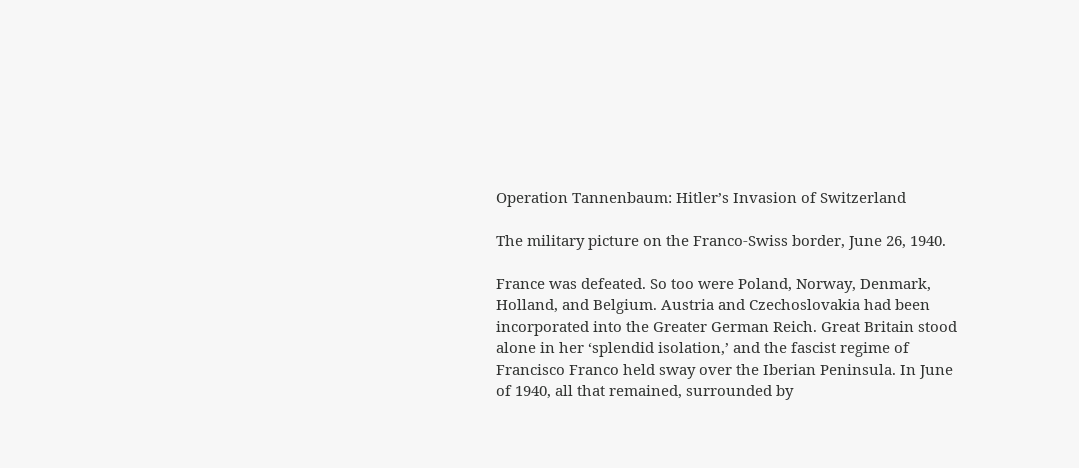Operation Tannenbaum: Hitler’s Invasion of Switzerland

The military picture on the Franco-Swiss border, June 26, 1940.

France was defeated. So too were Poland, Norway, Denmark, Holland, and Belgium. Austria and Czechoslovakia had been incorporated into the Greater German Reich. Great Britain stood alone in her ‘splendid isolation,’ and the fascist regime of Francisco Franco held sway over the Iberian Peninsula. In June of 1940, all that remained, surrounded by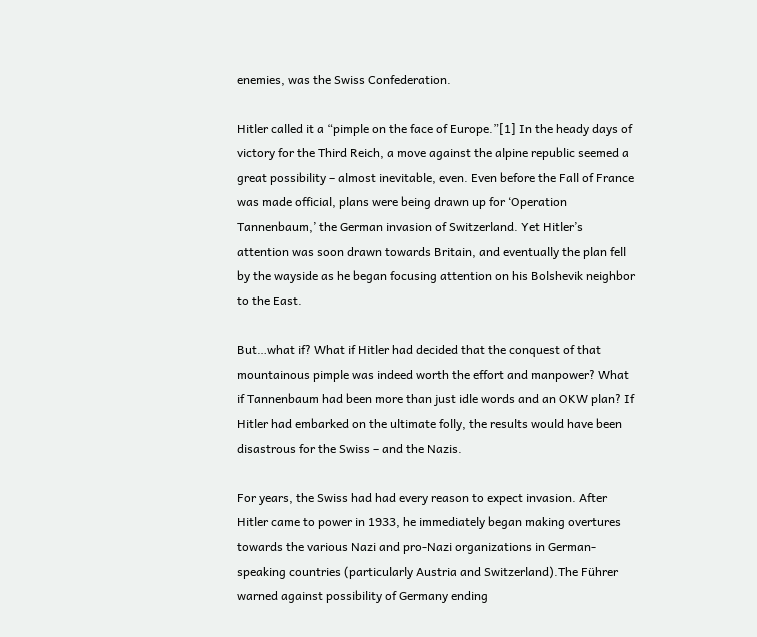enemies, was the Swiss Confederation.

Hitler called it a “pimple on the face of Europe.”[1] In the heady days of victory for the Third Reich, a move against the alpine republic seemed a great possibility – almost inevitable, even. Even before the Fall of France was made official, plans were being drawn up for ‘Operation Tannenbaum,’ the German invasion of Switzerland. Yet Hitler’s attention was soon drawn towards Britain, and eventually the plan fell by the wayside as he began focusing attention on his Bolshevik neighbor to the East.

But…what if? What if Hitler had decided that the conquest of that mountainous pimple was indeed worth the effort and manpower? What if Tannenbaum had been more than just idle words and an OKW plan? If Hitler had embarked on the ultimate folly, the results would have been disastrous for the Swiss – and the Nazis.

For years, the Swiss had had every reason to expect invasion. After Hitler came to power in 1933, he immediately began making overtures towards the various Nazi and pro-Nazi organizations in German-speaking countries (particularly Austria and Switzerland).The Führer warned against possibility of Germany ending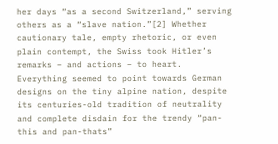her days “as a second Switzerland,” serving others as a “slave nation.”[2] Whether cautionary tale, empty rhetoric, or even plain contempt, the Swiss took Hitler’s remarks – and actions – to heart. Everything seemed to point towards German designs on the tiny alpine nation, despite its centuries-old tradition of neutrality and complete disdain for the trendy “pan-this and pan-thats”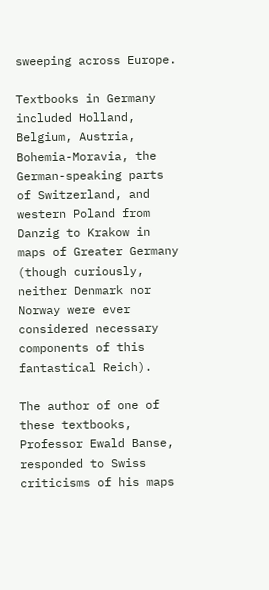sweeping across Europe.

Textbooks in Germany included Holland, Belgium, Austria, Bohemia-Moravia, the German-speaking parts of Switzerland, and western Poland from Danzig to Krakow in maps of Greater Germany (though curiously, neither Denmark nor Norway were ever considered necessary components of this fantastical Reich).

The author of one of these textbooks, Professor Ewald Banse, responded to Swiss criticisms of his maps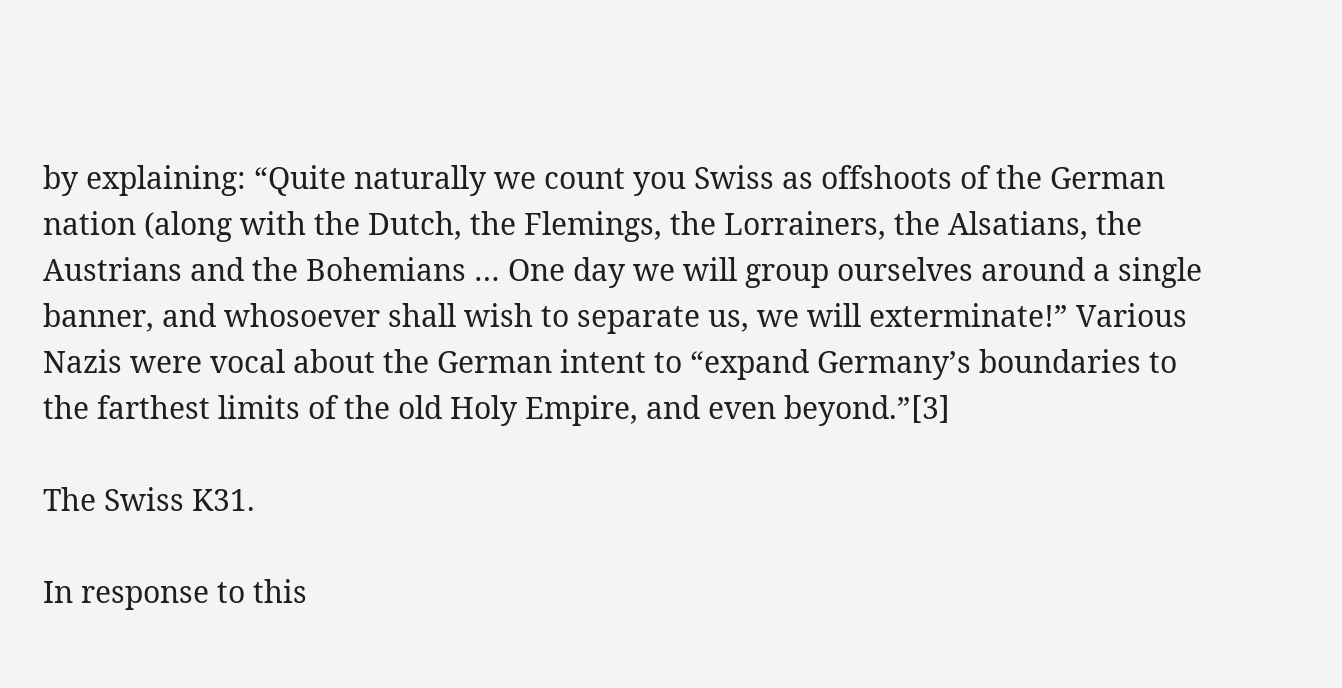by explaining: “Quite naturally we count you Swiss as offshoots of the German nation (along with the Dutch, the Flemings, the Lorrainers, the Alsatians, the Austrians and the Bohemians … One day we will group ourselves around a single banner, and whosoever shall wish to separate us, we will exterminate!” Various Nazis were vocal about the German intent to “expand Germany’s boundaries to the farthest limits of the old Holy Empire, and even beyond.”[3]

The Swiss K31.

In response to this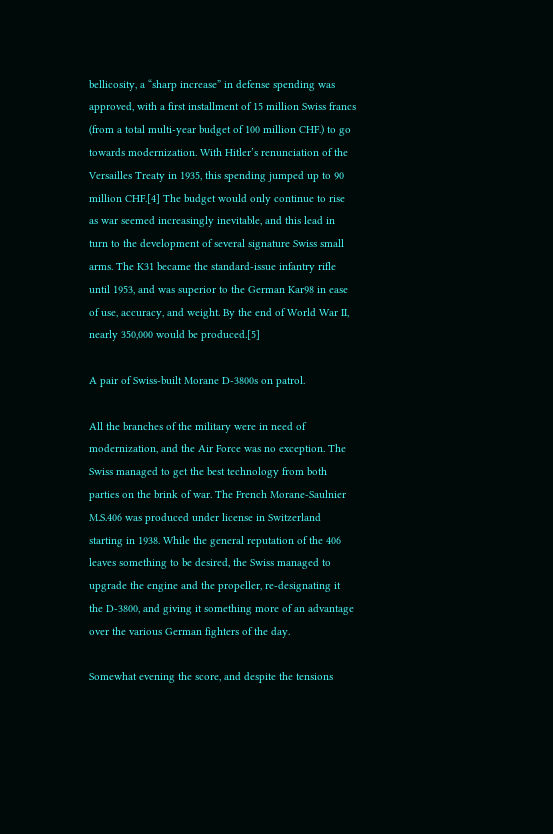bellicosity, a “sharp increase” in defense spending was approved, with a first installment of 15 million Swiss francs (from a total multi-year budget of 100 million CHF.) to go towards modernization. With Hitler’s renunciation of the Versailles Treaty in 1935, this spending jumped up to 90 million CHF.[4] The budget would only continue to rise as war seemed increasingly inevitable, and this lead in turn to the development of several signature Swiss small arms. The K31 became the standard-issue infantry rifle until 1953, and was superior to the German Kar98 in ease of use, accuracy, and weight. By the end of World War II, nearly 350,000 would be produced.[5]

A pair of Swiss-built Morane D-3800s on patrol.

All the branches of the military were in need of modernization, and the Air Force was no exception. The Swiss managed to get the best technology from both parties on the brink of war. The French Morane-Saulnier M.S.406 was produced under license in Switzerland starting in 1938. While the general reputation of the 406 leaves something to be desired, the Swiss managed to upgrade the engine and the propeller, re-designating it the D-3800, and giving it something more of an advantage over the various German fighters of the day.

Somewhat evening the score, and despite the tensions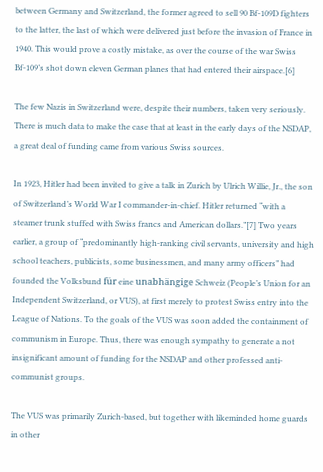between Germany and Switzerland, the former agreed to sell 90 Bf-109D fighters to the latter, the last of which were delivered just before the invasion of France in 1940. This would prove a costly mistake, as over the course of the war Swiss Bf-109’s shot down eleven German planes that had entered their airspace.[6]

The few Nazis in Switzerland were, despite their numbers, taken very seriously. There is much data to make the case that at least in the early days of the NSDAP, a great deal of funding came from various Swiss sources.

In 1923, Hitler had been invited to give a talk in Zurich by Ulrich Willie, Jr., the son of Switzerland’s World War I commander-in-chief. Hitler returned “with a steamer trunk stuffed with Swiss francs and American dollars.”[7] Two years earlier, a group of “predominantly high-ranking civil servants, university and high school teachers, publicists, some businessmen, and many army officers” had founded the Volksbund für eine unabhängige Schweiz (People’s Union for an Independent Switzerland, or VUS), at first merely to protest Swiss entry into the League of Nations. To the goals of the VUS was soon added the containment of communism in Europe. Thus, there was enough sympathy to generate a not insignificant amount of funding for the NSDAP and other professed anti-communist groups.

The VUS was primarily Zurich-based, but together with likeminded home guards in other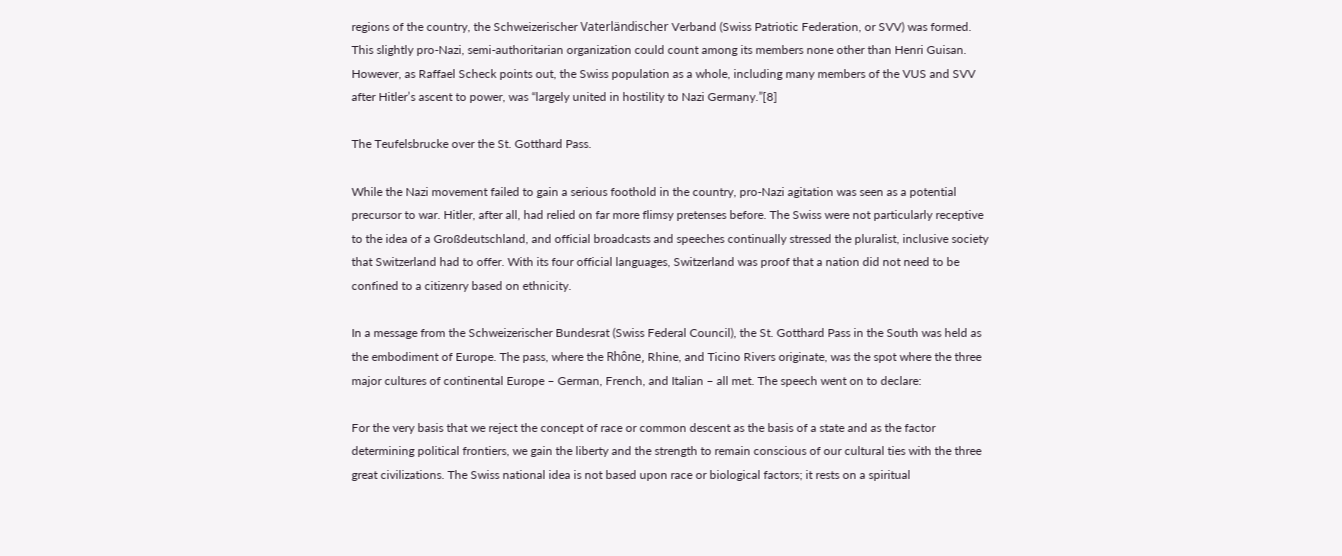regions of the country, the Schweizerischer Vaterländischer Verband (Swiss Patriotic Federation, or SVV) was formed. This slightly pro-Nazi, semi-authoritarian organization could count among its members none other than Henri Guisan. However, as Raffael Scheck points out, the Swiss population as a whole, including many members of the VUS and SVV after Hitler’s ascent to power, was “largely united in hostility to Nazi Germany.”[8]

The Teufelsbrucke over the St. Gotthard Pass.

While the Nazi movement failed to gain a serious foothold in the country, pro-Nazi agitation was seen as a potential precursor to war. Hitler, after all, had relied on far more flimsy pretenses before. The Swiss were not particularly receptive to the idea of a Großdeutschland, and official broadcasts and speeches continually stressed the pluralist, inclusive society that Switzerland had to offer. With its four official languages, Switzerland was proof that a nation did not need to be confined to a citizenry based on ethnicity.

In a message from the Schweizerischer Bundesrat (Swiss Federal Council), the St. Gotthard Pass in the South was held as the embodiment of Europe. The pass, where the Rhône, Rhine, and Ticino Rivers originate, was the spot where the three major cultures of continental Europe – German, French, and Italian – all met. The speech went on to declare:

For the very basis that we reject the concept of race or common descent as the basis of a state and as the factor determining political frontiers, we gain the liberty and the strength to remain conscious of our cultural ties with the three great civilizations. The Swiss national idea is not based upon race or biological factors; it rests on a spiritual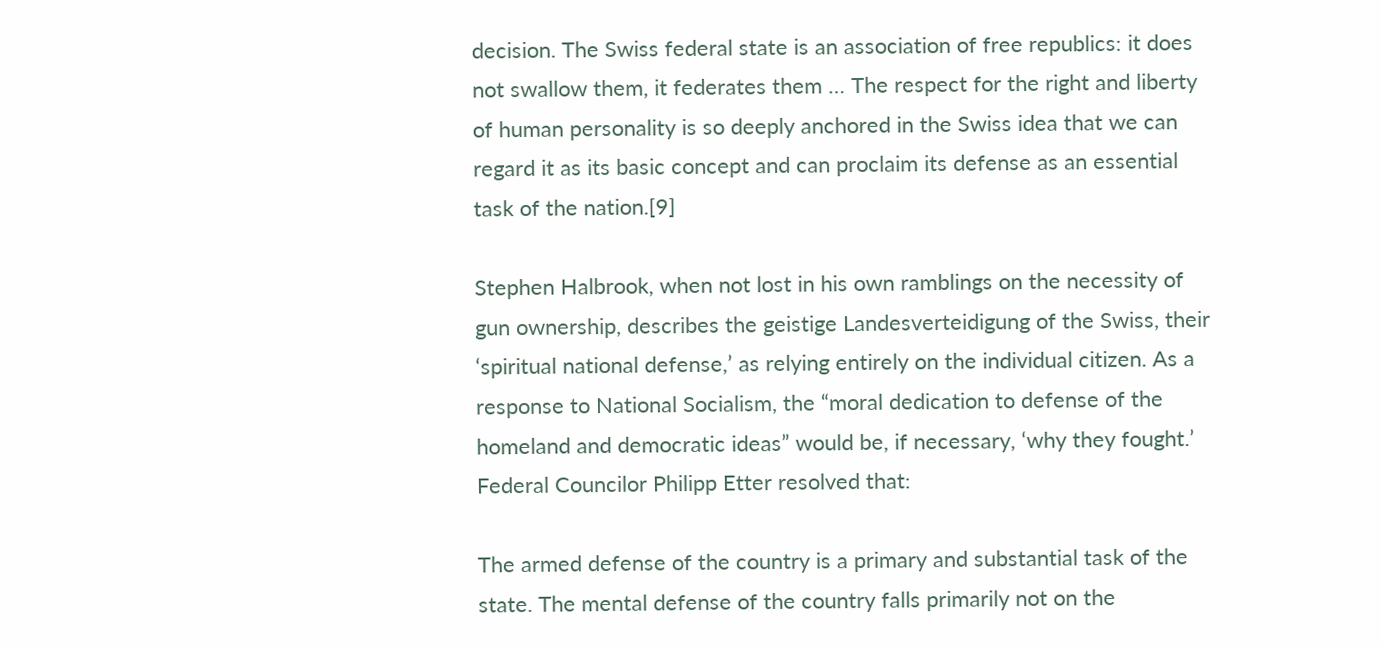decision. The Swiss federal state is an association of free republics: it does not swallow them, it federates them … The respect for the right and liberty of human personality is so deeply anchored in the Swiss idea that we can regard it as its basic concept and can proclaim its defense as an essential task of the nation.[9]

Stephen Halbrook, when not lost in his own ramblings on the necessity of gun ownership, describes the geistige Landesverteidigung of the Swiss, their ‘spiritual national defense,’ as relying entirely on the individual citizen. As a response to National Socialism, the “moral dedication to defense of the homeland and democratic ideas” would be, if necessary, ‘why they fought.’ Federal Councilor Philipp Etter resolved that:

The armed defense of the country is a primary and substantial task of the state. The mental defense of the country falls primarily not on the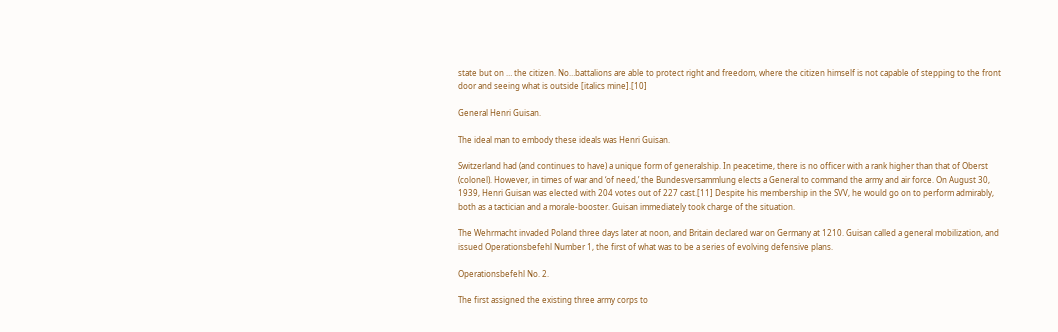state but on … the citizen. No…battalions are able to protect right and freedom, where the citizen himself is not capable of stepping to the front door and seeing what is outside [italics mine].[10]

General Henri Guisan.

The ideal man to embody these ideals was Henri Guisan.

Switzerland had (and continues to have) a unique form of generalship. In peacetime, there is no officer with a rank higher than that of Oberst (colonel). However, in times of war and ‘of need,’ the Bundesversammlung elects a General to command the army and air force. On August 30, 1939, Henri Guisan was elected with 204 votes out of 227 cast.[11] Despite his membership in the SVV, he would go on to perform admirably, both as a tactician and a morale-booster. Guisan immediately took charge of the situation.

The Wehrmacht invaded Poland three days later at noon, and Britain declared war on Germany at 1210. Guisan called a general mobilization, and issued Operationsbefehl Number 1, the first of what was to be a series of evolving defensive plans.

Operationsbefehl No. 2.

The first assigned the existing three army corps to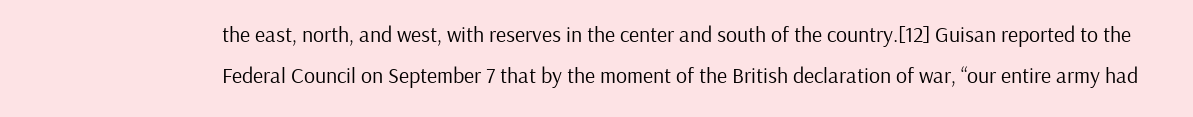the east, north, and west, with reserves in the center and south of the country.[12] Guisan reported to the Federal Council on September 7 that by the moment of the British declaration of war, “our entire army had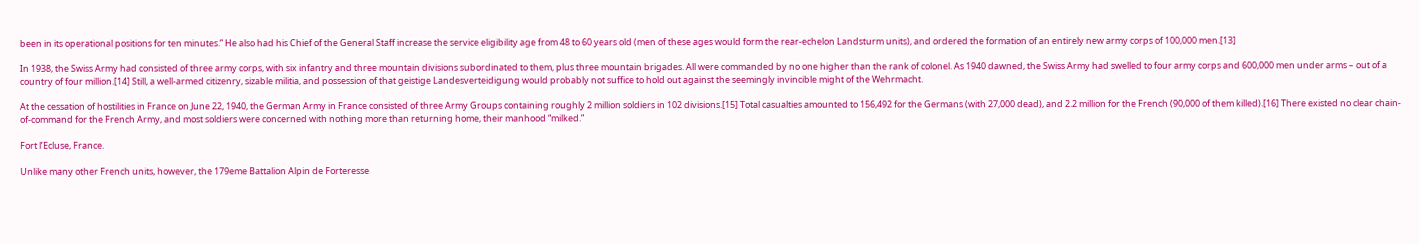been in its operational positions for ten minutes.” He also had his Chief of the General Staff increase the service eligibility age from 48 to 60 years old (men of these ages would form the rear-echelon Landsturm units), and ordered the formation of an entirely new army corps of 100,000 men.[13]

In 1938, the Swiss Army had consisted of three army corps, with six infantry and three mountain divisions subordinated to them, plus three mountain brigades. All were commanded by no one higher than the rank of colonel. As 1940 dawned, the Swiss Army had swelled to four army corps and 600,000 men under arms – out of a country of four million.[14] Still, a well-armed citizenry, sizable militia, and possession of that geistige Landesverteidigung would probably not suffice to hold out against the seemingly invincible might of the Wehrmacht.

At the cessation of hostilities in France on June 22, 1940, the German Army in France consisted of three Army Groups containing roughly 2 million soldiers in 102 divisions.[15] Total casualties amounted to 156,492 for the Germans (with 27,000 dead), and 2.2 million for the French (90,000 of them killed).[16] There existed no clear chain-of-command for the French Army, and most soldiers were concerned with nothing more than returning home, their manhood “milked.”

Fort l’Ecluse, France.

Unlike many other French units, however, the 179eme Battalion Alpin de Forteresse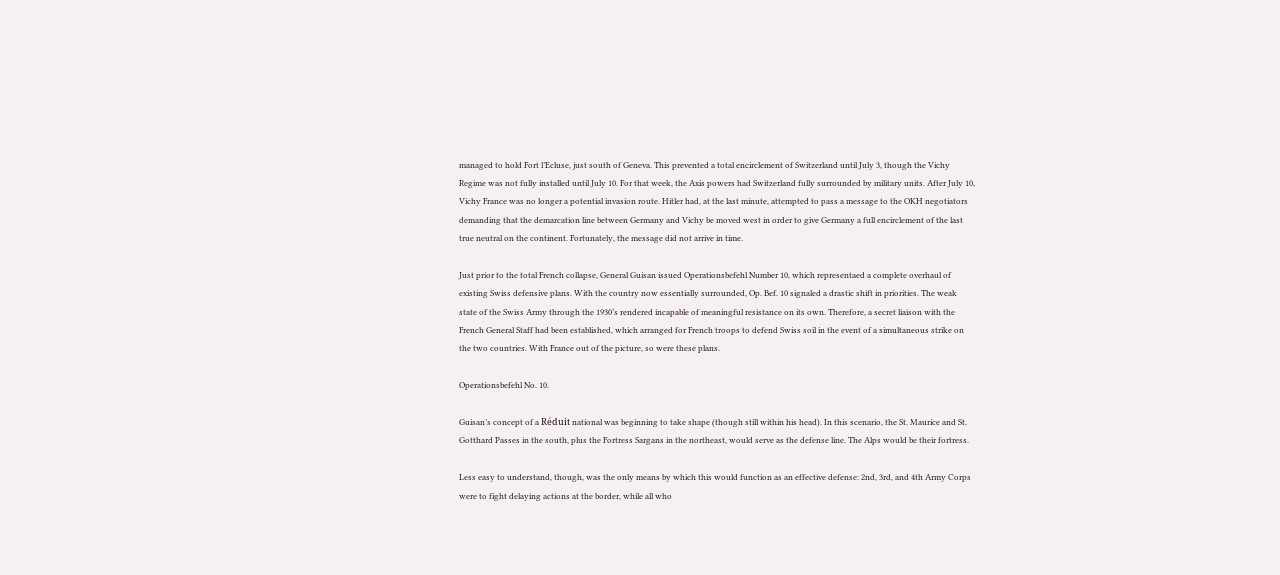managed to hold Fort l’Ecluse, just south of Geneva. This prevented a total encirclement of Switzerland until July 3, though the Vichy Regime was not fully installed until July 10. For that week, the Axis powers had Switzerland fully surrounded by military units. After July 10, Vichy France was no longer a potential invasion route. Hitler had, at the last minute, attempted to pass a message to the OKH negotiators demanding that the demarcation line between Germany and Vichy be moved west in order to give Germany a full encirclement of the last true neutral on the continent. Fortunately, the message did not arrive in time.

Just prior to the total French collapse, General Guisan issued Operationsbefehl Number 10, which representaed a complete overhaul of existing Swiss defensive plans. With the country now essentially surrounded, Op. Bef. 10 signaled a drastic shift in priorities. The weak state of the Swiss Army through the 1930’s rendered incapable of meaningful resistance on its own. Therefore, a secret liaison with the French General Staff had been established, which arranged for French troops to defend Swiss soil in the event of a simultaneous strike on the two countries. With France out of the picture, so were these plans.

Operationsbefehl No. 10.

Guisan’s concept of a Réduit national was beginning to take shape (though still within his head). In this scenario, the St. Maurice and St. Gotthard Passes in the south, plus the Fortress Sargans in the northeast, would serve as the defense line. The Alps would be their fortress.

Less easy to understand, though, was the only means by which this would function as an effective defense: 2nd, 3rd, and 4th Army Corps were to fight delaying actions at the border, while all who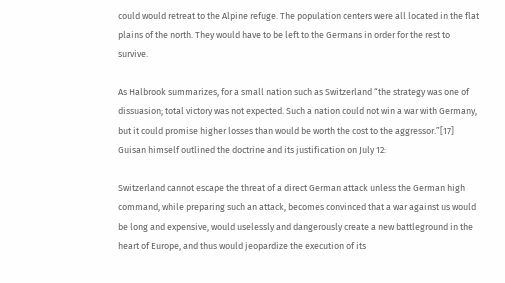could would retreat to the Alpine refuge. The population centers were all located in the flat plains of the north. They would have to be left to the Germans in order for the rest to survive.

As Halbrook summarizes, for a small nation such as Switzerland “the strategy was one of dissuasion; total victory was not expected. Such a nation could not win a war with Germany, but it could promise higher losses than would be worth the cost to the aggressor.”[17] Guisan himself outlined the doctrine and its justification on July 12:

Switzerland cannot escape the threat of a direct German attack unless the German high command, while preparing such an attack, becomes convinced that a war against us would be long and expensive, would uselessly and dangerously create a new battleground in the heart of Europe, and thus would jeopardize the execution of its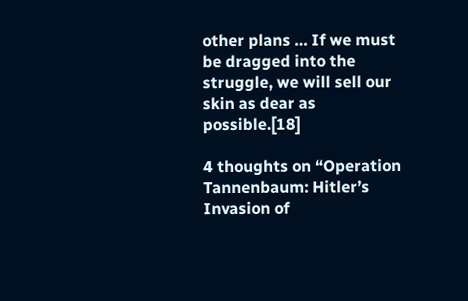other plans … If we must be dragged into the struggle, we will sell our skin as dear as possible.[18]

4 thoughts on “Operation Tannenbaum: Hitler’s Invasion of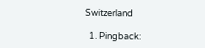Switzerland

  1. Pingback: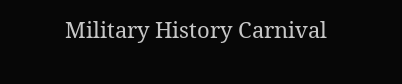Military History Carnival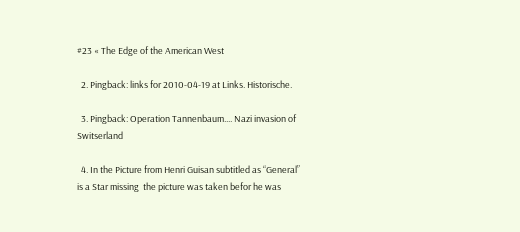#23 « The Edge of the American West

  2. Pingback: links for 2010-04-19 at Links. Historische.

  3. Pingback: Operation Tannenbaum.... Nazi invasion of Switserland

  4. In the Picture from Henri Guisan subtitled as “General” is a Star missing  the picture was taken befor he was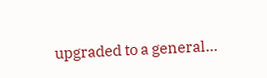upgraded to a general…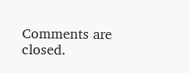Comments are closed.